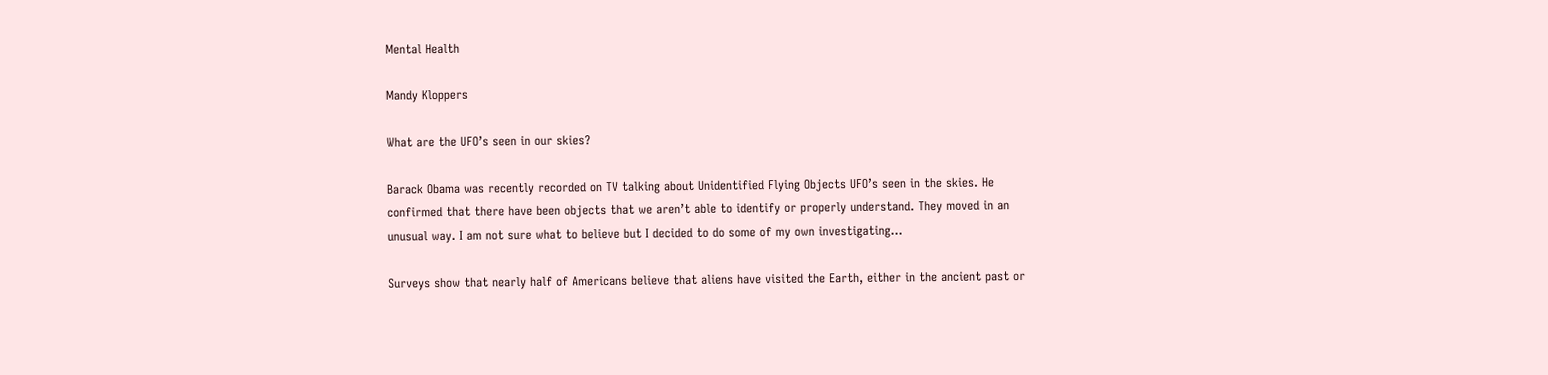Mental Health

Mandy Kloppers

What are the UFO’s seen in our skies?

Barack Obama was recently recorded on TV talking about Unidentified Flying Objects UFO’s seen in the skies. He confirmed that there have been objects that we aren’t able to identify or properly understand. They moved in an unusual way. I am not sure what to believe but I decided to do some of my own investigating…

Surveys show that nearly half of Americans believe that aliens have visited the Earth, either in the ancient past or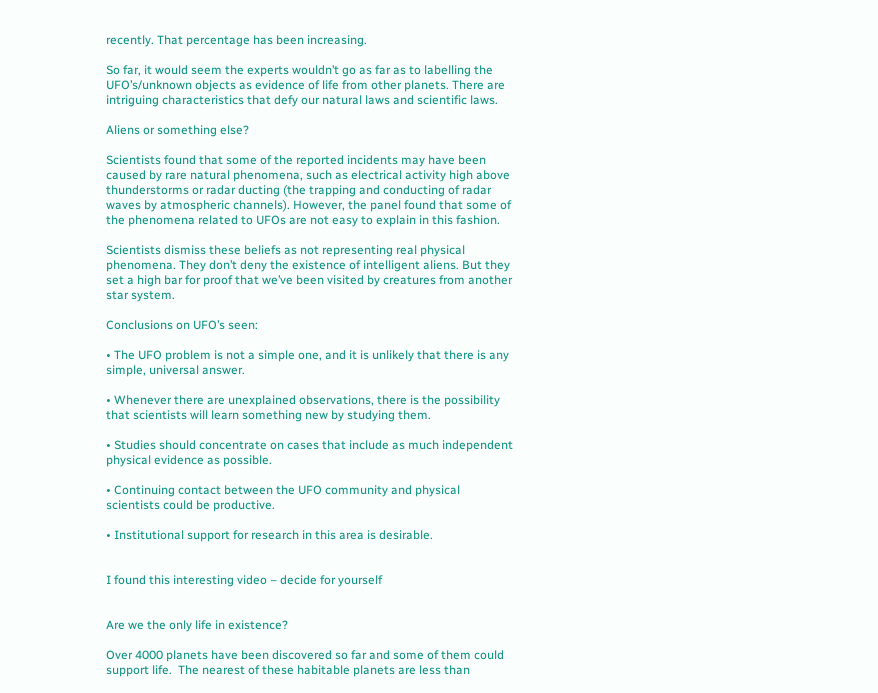recently. That percentage has been increasing.

So far, it would seem the experts wouldn’t go as far as to labelling the UFO’s/unknown objects as evidence of life from other planets. There are intriguing characteristics that defy our natural laws and scientific laws.

Aliens or something else?

Scientists found that some of the reported incidents may have been caused by rare natural phenomena, such as electrical activity high above thunderstorms or radar ducting (the trapping and conducting of radar waves by atmospheric channels). However, the panel found that some of the phenomena related to UFOs are not easy to explain in this fashion.

Scientists dismiss these beliefs as not representing real physical phenomena. They don’t deny the existence of intelligent aliens. But they set a high bar for proof that we’ve been visited by creatures from another star system.

Conclusions on UFO’s seen:

• The UFO problem is not a simple one, and it is unlikely that there is any simple, universal answer.

• Whenever there are unexplained observations, there is the possibility that scientists will learn something new by studying them.

• Studies should concentrate on cases that include as much independent physical evidence as possible.

• Continuing contact between the UFO community and physical scientists could be productive.

• Institutional support for research in this area is desirable.


I found this interesting video – decide for yourself


Are we the only life in existence?

Over 4000 planets have been discovered so far and some of them could support life.  The nearest of these habitable planets are less than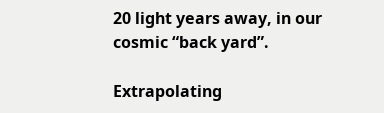20 light years away, in our cosmic “back yard”.

Extrapolating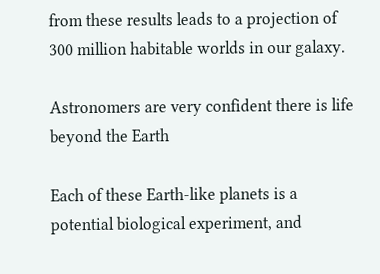from these results leads to a projection of 300 million habitable worlds in our galaxy.

Astronomers are very confident there is life beyond the Earth

Each of these Earth-like planets is a potential biological experiment, and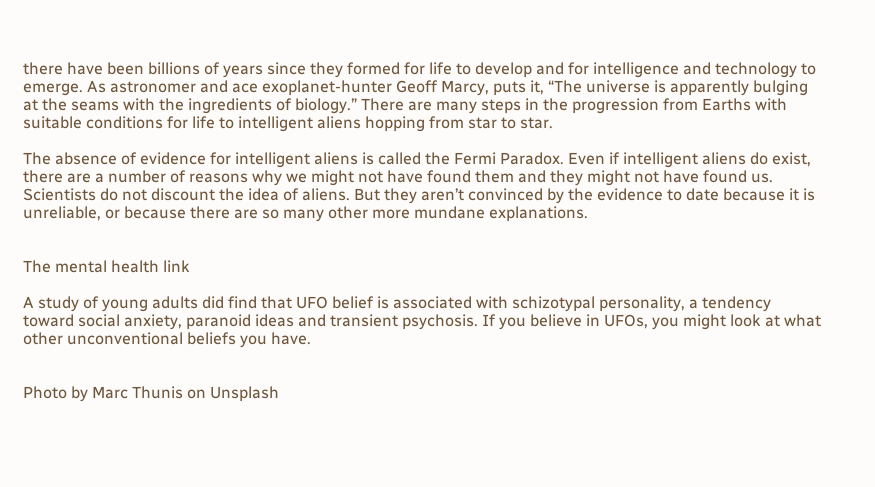there have been billions of years since they formed for life to develop and for intelligence and technology to emerge. As astronomer and ace exoplanet-hunter Geoff Marcy, puts it, “The universe is apparently bulging at the seams with the ingredients of biology.” There are many steps in the progression from Earths with suitable conditions for life to intelligent aliens hopping from star to star.

The absence of evidence for intelligent aliens is called the Fermi Paradox. Even if intelligent aliens do exist, there are a number of reasons why we might not have found them and they might not have found us. Scientists do not discount the idea of aliens. But they aren’t convinced by the evidence to date because it is unreliable, or because there are so many other more mundane explanations.


The mental health link

A study of young adults did find that UFO belief is associated with schizotypal personality, a tendency toward social anxiety, paranoid ideas and transient psychosis. If you believe in UFOs, you might look at what other unconventional beliefs you have.


Photo by Marc Thunis on Unsplash